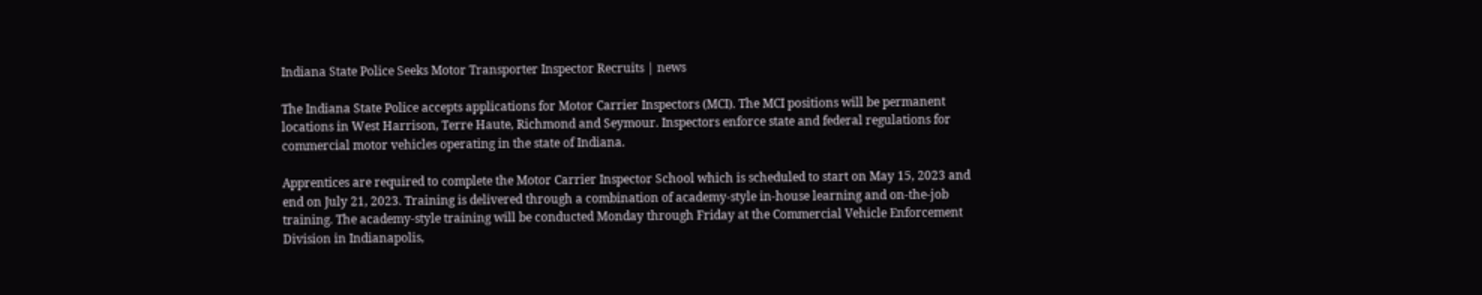Indiana State Police Seeks Motor Transporter Inspector Recruits | news

The Indiana State Police accepts applications for Motor Carrier Inspectors (MCI). The MCI positions will be permanent locations in West Harrison, Terre Haute, Richmond and Seymour. Inspectors enforce state and federal regulations for commercial motor vehicles operating in the state of Indiana.

Apprentices are required to complete the Motor Carrier Inspector School which is scheduled to start on May 15, 2023 and end on July 21, 2023. Training is delivered through a combination of academy-style in-house learning and on-the-job training. The academy-style training will be conducted Monday through Friday at the Commercial Vehicle Enforcement Division in Indianapolis,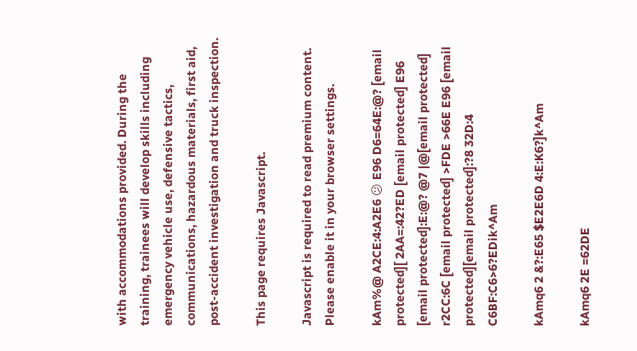with accommodations provided. During the training, trainees will develop skills including emergency vehicle use, defensive tactics, communications, hazardous materials, first aid, post-accident investigation and truck inspection.

This page requires Javascript.

Javascript is required to read premium content. Please enable it in your browser settings.

kAm%@ A2CE:4:A2E6 😕 E96 D6=64E:@? [email protected][ 2AA=:42?ED [email protected] E96 [email protected]:E:@? @7 |@[email protected] r2CC:6C [email protected] >FDE >66E E96 [email protected][email protected]:?8 32D:4 C6BF:C6>6?EDik^Am

kAmq6 2 &?:E65 $E2E6D 4:E:K6?]k^Am

kAmq6 2E =62DE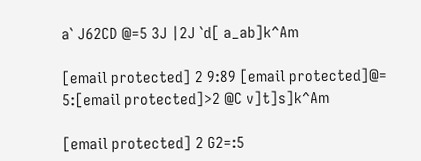a` J62CD @=5 3J |2J `d[ a_ab]k^Am

[email protected] 2 9:89 [email protected]@= 5:[email protected]>2 @C v]t]s]k^Am

[email protected] 2 G2=:5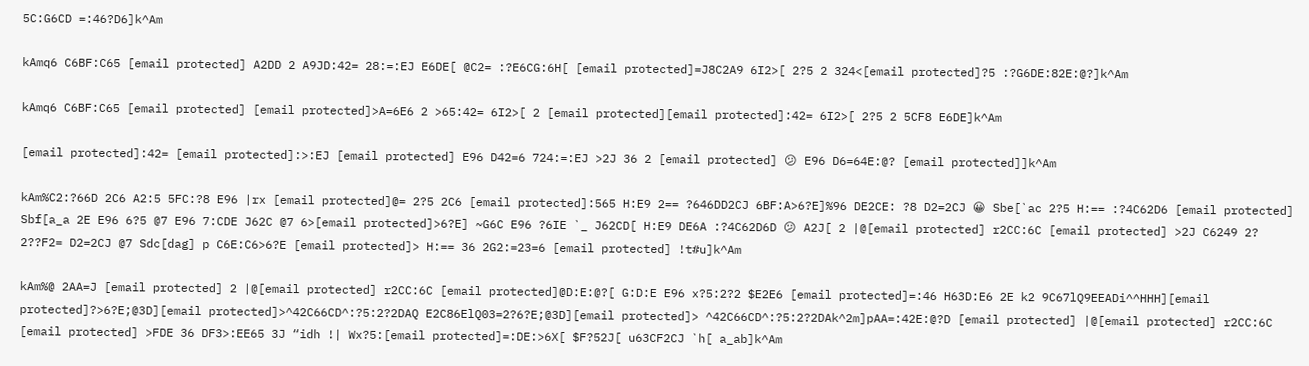5C:G6CD =:46?D6]k^Am

kAmq6 C6BF:C65 [email protected] A2DD 2 A9JD:42= 28:=:EJ E6DE[ @C2= :?E6CG:6H[ [email protected]=J8C2A9 6I2>[ 2?5 2 324<[email protected]?5 :?G6DE:82E:@?]k^Am

kAmq6 C6BF:C65 [email protected] [email protected]>A=6E6 2 >65:42= 6I2>[ 2 [email protected][email protected]:42= 6I2>[ 2?5 2 5CF8 E6DE]k^Am

[email protected]:42= [email protected]:>:EJ [email protected] E96 D42=6 724:=:EJ >2J 36 2 [email protected] 😕 E96 D6=64E:@? [email protected]]k^Am

kAm%C2:?66D 2C6 A2:5 5FC:?8 E96 |rx [email protected]@= 2?5 2C6 [email protected]:565 H:E9 2== ?646DD2CJ 6BF:A>6?E]%96 DE2CE: ?8 D2=2CJ 😀 Sbe[`ac 2?5 H:== :?4C62D6 [email protected] Sbf[a_a 2E E96 6?5 @7 E96 7:CDE J62C @7 6>[email protected]>6?E] ~G6C E96 ?6IE `_ J62CD[ H:E9 DE6A :?4C62D6D 😕 A2J[ 2 |@[email protected] r2CC:6C [email protected] >2J C6249 2? 2??F2= D2=2CJ @7 Sdc[dag] p C6E:C6>6?E [email protected]> H:== 36 2G2:=23=6 [email protected] !t#u]k^Am

kAm%@ 2AA=J [email protected] 2 |@[email protected] r2CC:6C [email protected]@D:E:@?[ G:D:E E96 x?5:2?2 $E2E6 [email protected]=:46 H63D:E6 2E k2 9C67lQ9EEADi^^HHH][email protected]?>6?E;@3D][email protected]>^42C66CD^:?5:2?2DAQ E2C86ElQ03=2?6?E;@3D][email protected]> ^42C66CD^:?5:2?2DAk^2m]pAA=:42E:@?D [email protected] |@[email protected] r2CC:6C [email protected] >FDE 36 DF3>:EE65 3J “idh !| Wx?5:[email protected]=:DE:>6X[ $F?52J[ u63CF2CJ `h[ a_ab]k^Am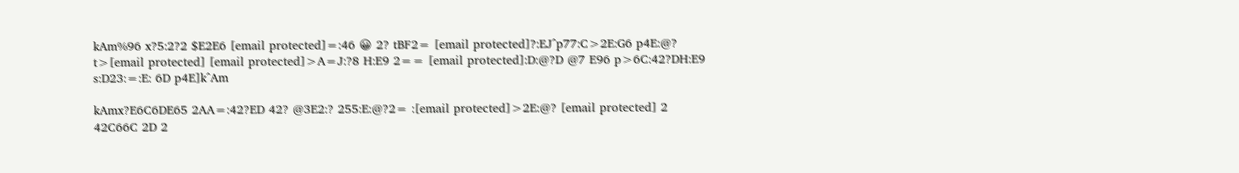kAm%96 x?5:2?2 $E2E6 [email protected]=:46 😀 2? tBF2= [email protected]?:EJ^p77:C>2E:G6 p4E:@? t>[email protected] [email protected]>A=J:?8 H:E9 2== [email protected]:D:@?D @7 E96 p>6C:42?DH:E9 s:D23:=:E: 6D p4E]k^Am

kAmx?E6C6DE65 2AA=:42?ED 42? @3E2:? 255:E:@?2= :[email protected]>2E:@? [email protected] 2 42C66C 2D 2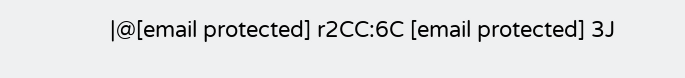|@[email protected] r2CC:6C [email protected] 3J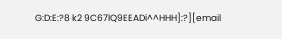G:D:E:?8 k2 9C67lQ9EEADi^^HHH]:?][email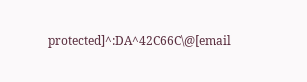protected]^:DA^42C66C\@[email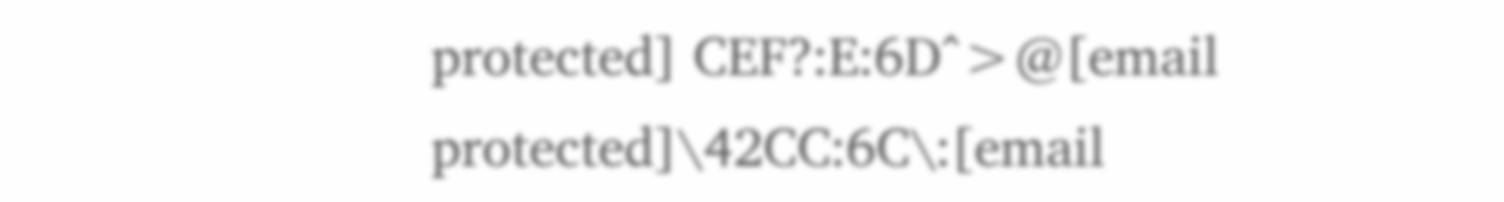protected] CEF?:E:6D^>@[email protected]\42CC:6C\:[email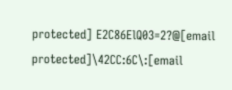protected] E2C86ElQ03=2?@[email protected]\42CC:6C\:[email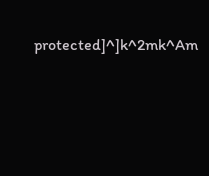protected]^]k^2mk^Am